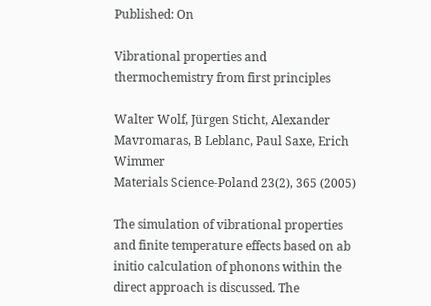Published: On

Vibrational properties and thermochemistry from first principles

Walter Wolf, Jürgen Sticht, Alexander Mavromaras, B Leblanc, Paul Saxe, Erich Wimmer
Materials Science-Poland 23(2), 365 (2005)

The simulation of vibrational properties and finite temperature effects based on ab initio calculation of phonons within the direct approach is discussed. The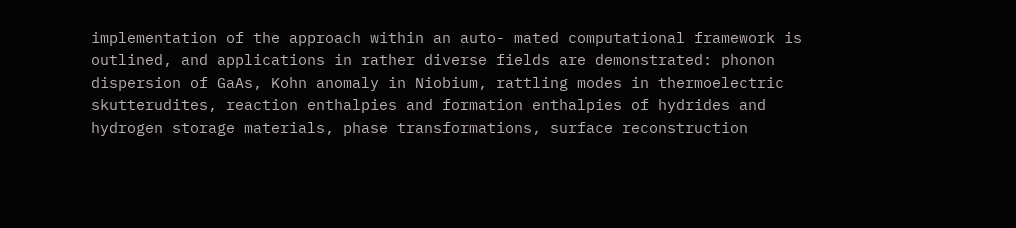implementation of the approach within an auto- mated computational framework is outlined, and applications in rather diverse fields are demonstrated: phonon dispersion of GaAs, Kohn anomaly in Niobium, rattling modes in thermoelectric skutterudites, reaction enthalpies and formation enthalpies of hydrides and hydrogen storage materials, phase transformations, surface reconstruction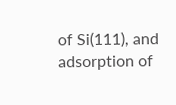of Si(111), and adsorption of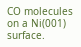CO molecules on a Ni(001) surface.